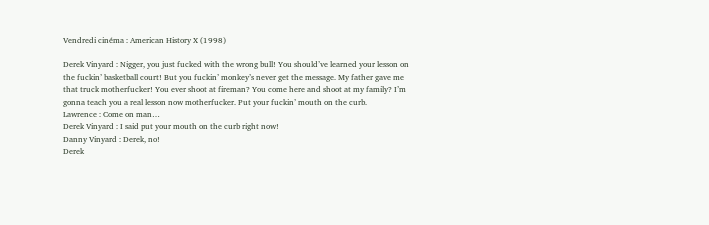Vendredi cinéma : American History X (1998)

Derek Vinyard : Nigger, you just fucked with the wrong bull! You should’ve learned your lesson on the fuckin’ basketball court! But you fuckin’ monkey’s never get the message. My father gave me that truck motherfucker! You ever shoot at fireman? You come here and shoot at my family? I’m gonna teach you a real lesson now motherfucker. Put your fuckin’ mouth on the curb.
Lawrence : Come on man…
Derek Vinyard : I said put your mouth on the curb right now!
Danny Vinyard : Derek, no!
Derek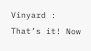Vinyard : That’s it! Now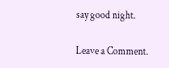say good night.

Leave a Comment.